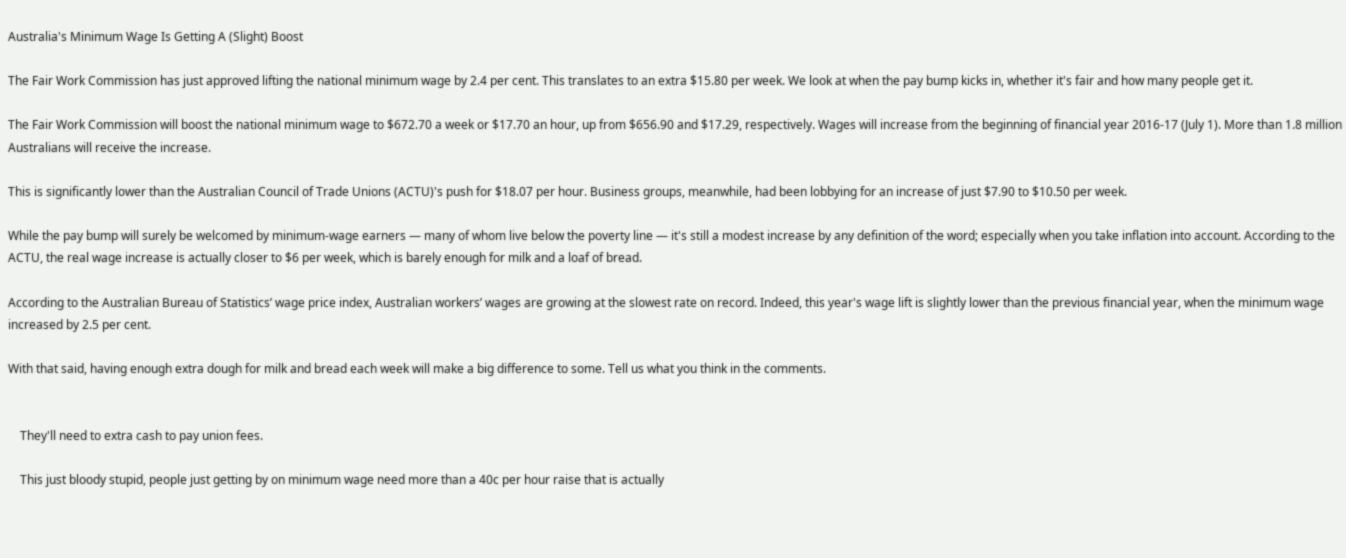Australia's Minimum Wage Is Getting A (Slight) Boost

The Fair Work Commission has just approved lifting the national minimum wage by 2.4 per cent. This translates to an extra $15.80 per week. We look at when the pay bump kicks in, whether it's fair and how many people get it.

The Fair Work Commission will boost the national minimum wage to $672.70 a week or $17.70 an hour, up from $656.90 and $17.29, respectively. Wages will increase from the beginning of financial year 2016-17 (July 1). More than 1.8 million Australians will receive the increase.

This is significantly lower than the Australian Council of Trade Unions (ACTU)'s push for $18.07 per hour. Business groups, meanwhile, had been lobbying for an increase of just $7.90 to $10.50 per week.

While the pay bump will surely be welcomed by minimum-wage earners — many of whom live below the poverty line — it's still a modest increase by any definition of the word; especially when you take inflation into account. According to the ACTU, the real wage increase is actually closer to $6 per week, which is barely enough for milk and a loaf of bread.

According to the Australian Bureau of Statistics’ wage price index, Australian workers’ wages are growing at the slowest rate on record. Indeed, this year's wage lift is slightly lower than the previous financial year, when the minimum wage increased by 2.5 per cent.

With that said, having enough extra dough for milk and bread each week will make a big difference to some. Tell us what you think in the comments.


    They'll need to extra cash to pay union fees.

    This just bloody stupid, people just getting by on minimum wage need more than a 40c per hour raise that is actually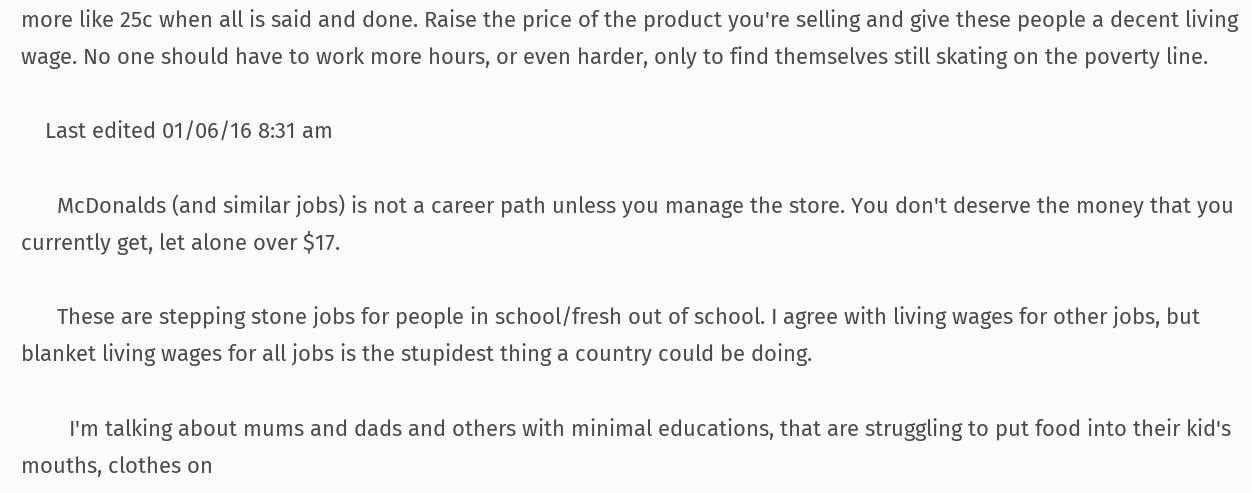more like 25c when all is said and done. Raise the price of the product you're selling and give these people a decent living wage. No one should have to work more hours, or even harder, only to find themselves still skating on the poverty line.

    Last edited 01/06/16 8:31 am

      McDonalds (and similar jobs) is not a career path unless you manage the store. You don't deserve the money that you currently get, let alone over $17.

      These are stepping stone jobs for people in school/fresh out of school. I agree with living wages for other jobs, but blanket living wages for all jobs is the stupidest thing a country could be doing.

        I'm talking about mums and dads and others with minimal educations, that are struggling to put food into their kid's mouths, clothes on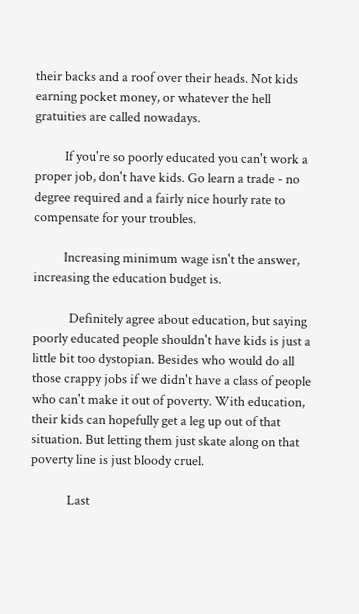their backs and a roof over their heads. Not kids earning pocket money, or whatever the hell gratuities are called nowadays.

          If you're so poorly educated you can't work a proper job, don't have kids. Go learn a trade - no degree required and a fairly nice hourly rate to compensate for your troubles.

          Increasing minimum wage isn't the answer, increasing the education budget is.

            Definitely agree about education, but saying poorly educated people shouldn't have kids is just a little bit too dystopian. Besides who would do all those crappy jobs if we didn't have a class of people who can't make it out of poverty. With education, their kids can hopefully get a leg up out of that situation. But letting them just skate along on that poverty line is just bloody cruel.

            Last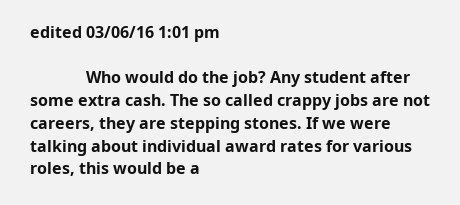edited 03/06/16 1:01 pm

              Who would do the job? Any student after some extra cash. The so called crappy jobs are not careers, they are stepping stones. If we were talking about individual award rates for various roles, this would be a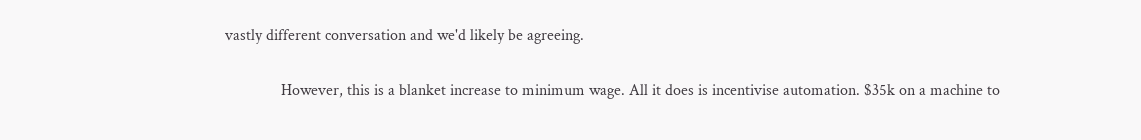vastly different conversation and we'd likely be agreeing.

              However, this is a blanket increase to minimum wage. All it does is incentivise automation. $35k on a machine to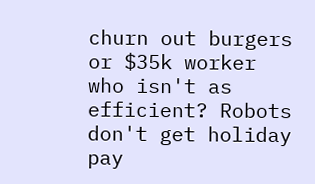churn out burgers or $35k worker who isn't as efficient? Robots don't get holiday pay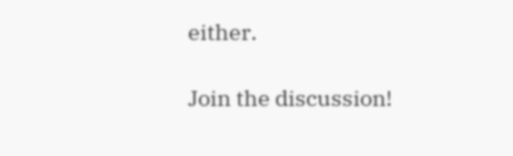either.

Join the discussion!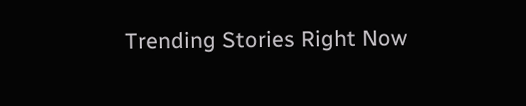Trending Stories Right Now